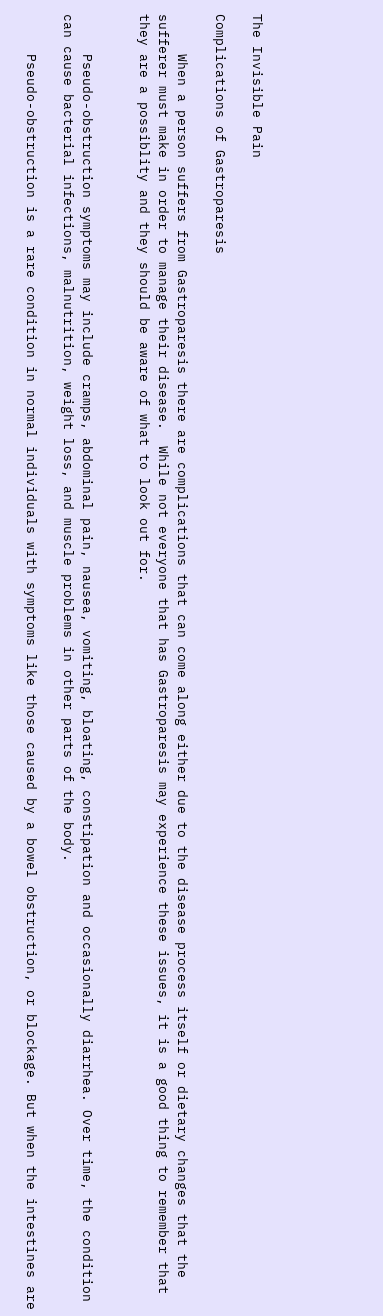The Invisible Pain

Complications of Gastroparesis

     When a person suffers from Gastroparesis there are complications that can come along either due to the disease process itself or dietary changes that the sufferer must make in order to manage their disease.  While not everyone that has Gastroparesis may experience these issues, it is a good thing to remember that they are a possiblity and they should be aware of what to look out for.


     Pseudo-obstruction symptoms may include cramps, abdominal pain, nausea, vomiting, bloating, constipation and occasionally diarrhea. Over time, the condition can cause bacterial infections, malnutrition, weight loss, and muscle problems in other parts of the body.

     Pseudo-obstruction is a rare condition in normal individuals with symptoms like those caused by a bowel obstruction, or blockage. But when the intestines are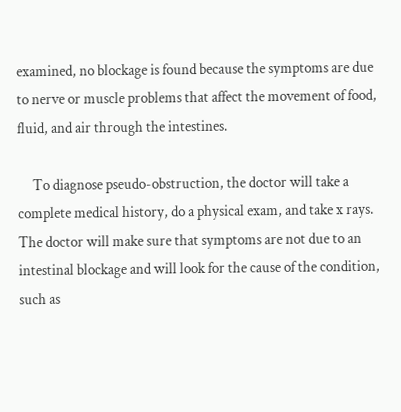examined, no blockage is found because the symptoms are due to nerve or muscle problems that affect the movement of food, fluid, and air through the intestines.

     To diagnose pseudo-obstruction, the doctor will take a complete medical history, do a physical exam, and take x rays. The doctor will make sure that symptoms are not due to an intestinal blockage and will look for the cause of the condition, such as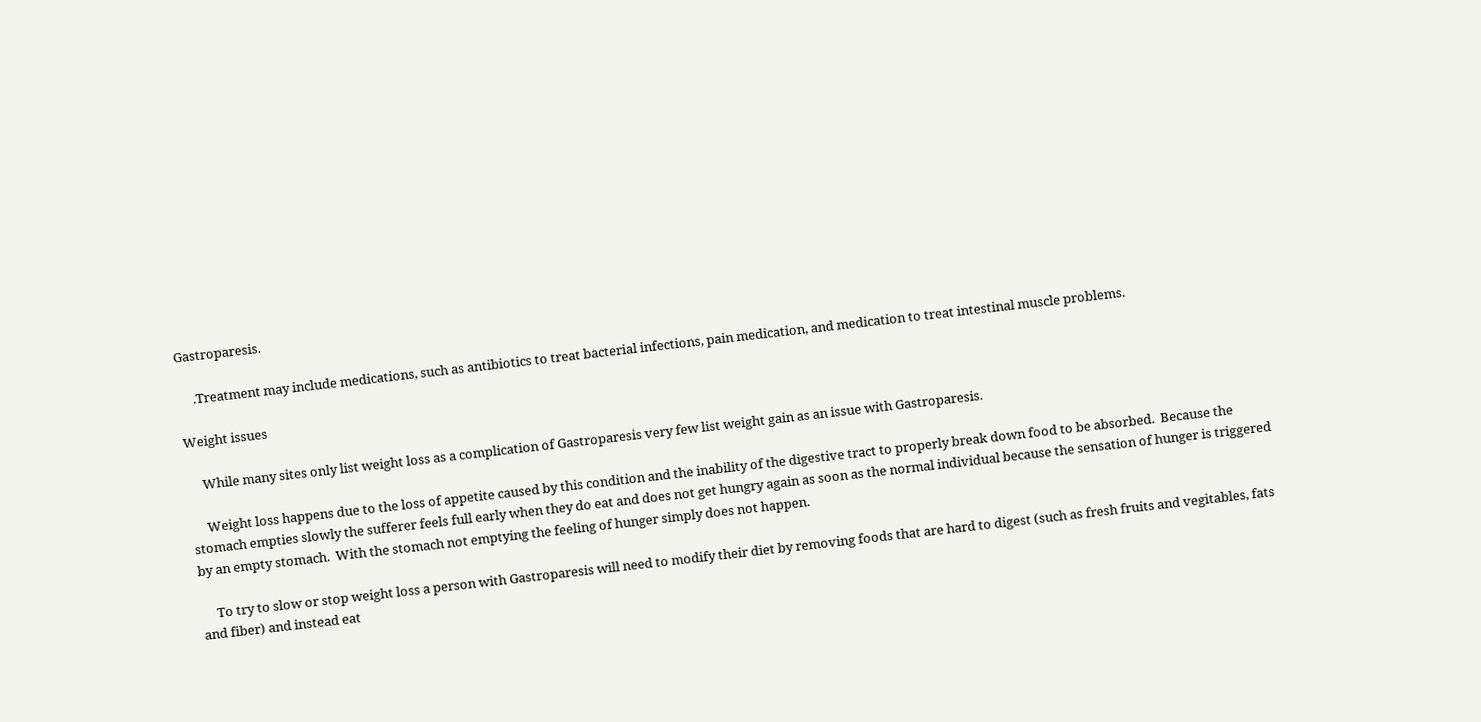Gastroparesis.

     .Treatment may include medications, such as antibiotics to treat bacterial infections, pain medication, and medication to treat intestinal muscle problems.

Weight issues

     While many sites only list weight loss as a complication of Gastroparesis very few list weight gain as an issue with Gastroparesis.

     Weight loss happens due to the loss of appetite caused by this condition and the inability of the digestive tract to properly break down food to be absorbed.  Because the stomach empties slowly the sufferer feels full early when they do eat and does not get hungry again as soon as the normal individual because the sensation of hunger is triggered by an empty stomach.  With the stomach not emptying the feeling of hunger simply does not happen.

     To try to slow or stop weight loss a person with Gastroparesis will need to modify their diet by removing foods that are hard to digest (such as fresh fruits and vegitables, fats and fiber) and instead eat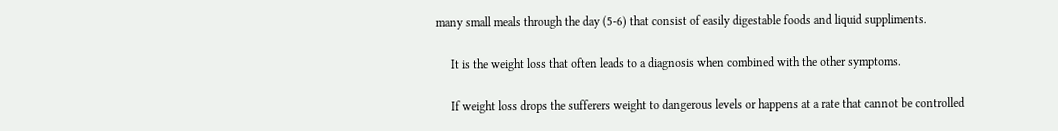many small meals through the day (5-6) that consist of easily digestable foods and liquid suppliments.

     It is the weight loss that often leads to a diagnosis when combined with the other symptoms.

     If weight loss drops the sufferers weight to dangerous levels or happens at a rate that cannot be controlled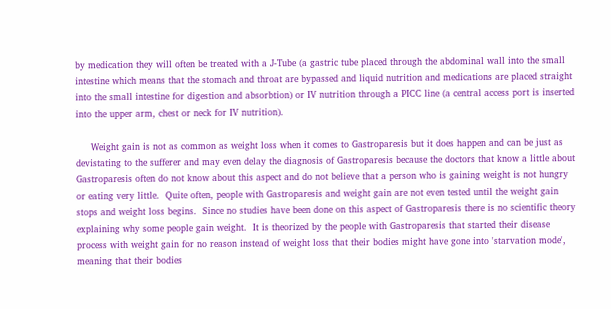by medication they will often be treated with a J-Tube (a gastric tube placed through the abdominal wall into the small intestine which means that the stomach and throat are bypassed and liquid nutrition and medications are placed straight into the small intestine for digestion and absorbtion) or IV nutrition through a PICC line (a central access port is inserted into the upper arm, chest or neck for IV nutrition).

     Weight gain is not as common as weight loss when it comes to Gastroparesis but it does happen and can be just as devistating to the sufferer and may even delay the diagnosis of Gastroparesis because the doctors that know a little about Gastroparesis often do not know about this aspect and do not believe that a person who is gaining weight is not hungry or eating very little.  Quite often, people with Gastroparesis and weight gain are not even tested until the weight gain stops and weight loss begins.  Since no studies have been done on this aspect of Gastroparesis there is no scientific theory explaining why some people gain weight.  It is theorized by the people with Gastroparesis that started their disease process with weight gain for no reason instead of weight loss that their bodies might have gone into 'starvation mode', meaning that their bodies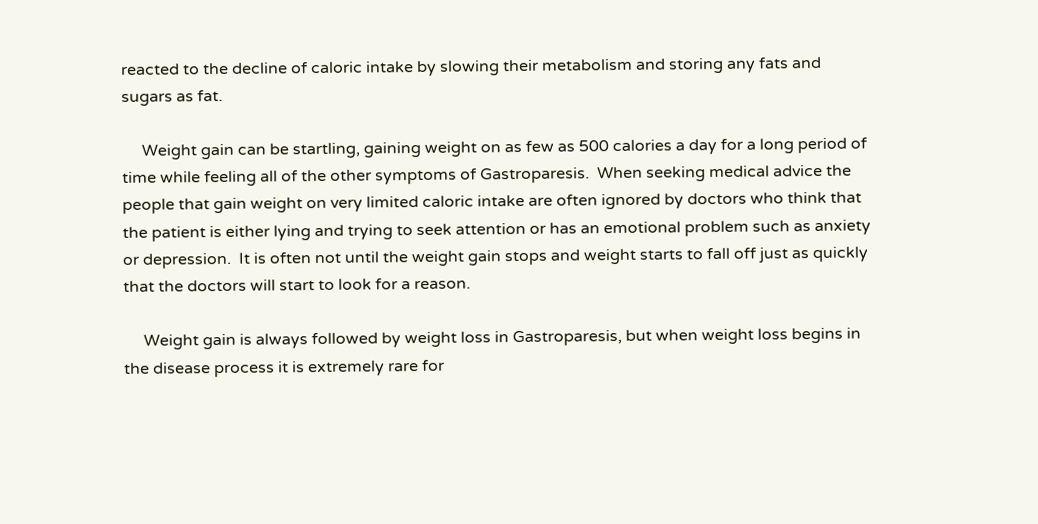reacted to the decline of caloric intake by slowing their metabolism and storing any fats and sugars as fat.

     Weight gain can be startling, gaining weight on as few as 500 calories a day for a long period of time while feeling all of the other symptoms of Gastroparesis.  When seeking medical advice the people that gain weight on very limited caloric intake are often ignored by doctors who think that the patient is either lying and trying to seek attention or has an emotional problem such as anxiety or depression.  It is often not until the weight gain stops and weight starts to fall off just as quickly that the doctors will start to look for a reason.

     Weight gain is always followed by weight loss in Gastroparesis, but when weight loss begins in the disease process it is extremely rare for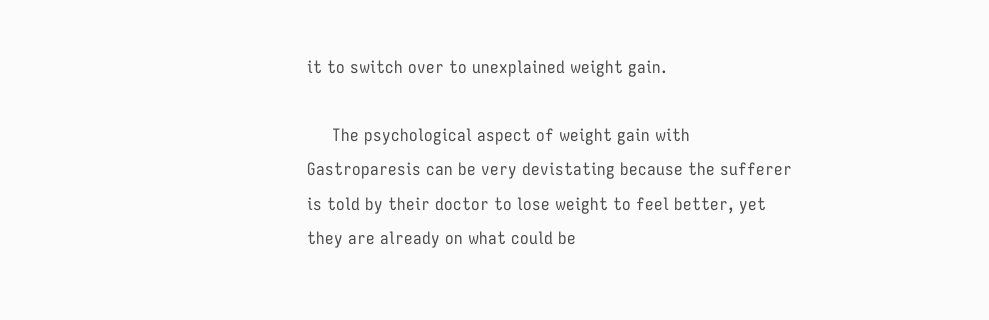it to switch over to unexplained weight gain.

     The psychological aspect of weight gain with Gastroparesis can be very devistating because the sufferer is told by their doctor to lose weight to feel better, yet they are already on what could be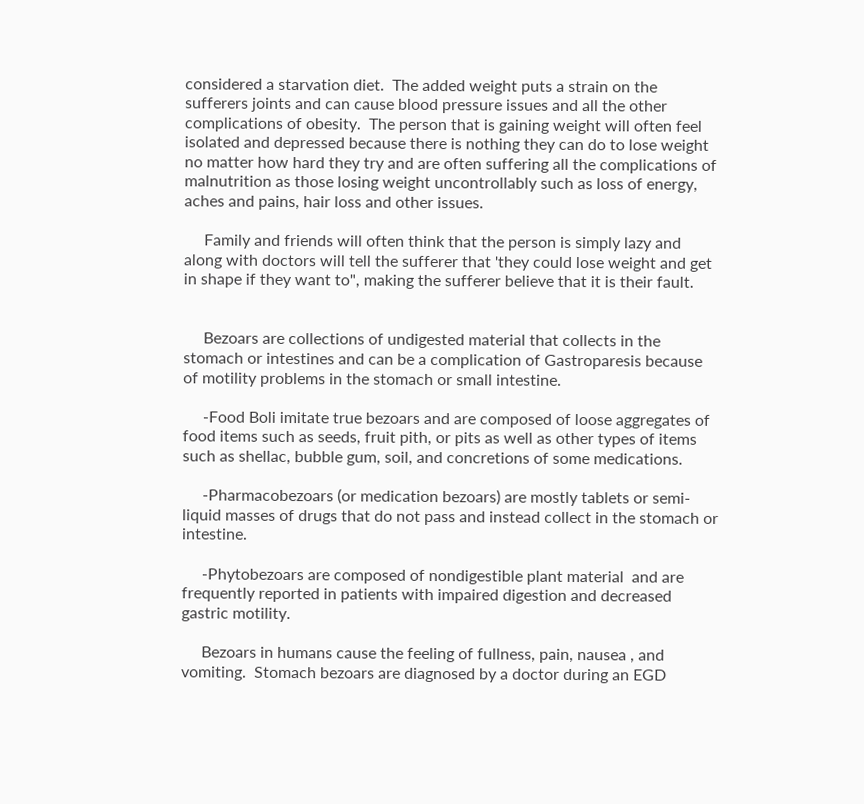considered a starvation diet.  The added weight puts a strain on the sufferers joints and can cause blood pressure issues and all the other complications of obesity.  The person that is gaining weight will often feel isolated and depressed because there is nothing they can do to lose weight no matter how hard they try and are often suffering all the complications of malnutrition as those losing weight uncontrollably such as loss of energy, aches and pains, hair loss and other issues.

     Family and friends will often think that the person is simply lazy and along with doctors will tell the sufferer that 'they could lose weight and get in shape if they want to", making the sufferer believe that it is their fault.


     Bezoars are collections of undigested material that collects in the stomach or intestines and can be a complication of Gastroparesis because of motility problems in the stomach or small intestine.

     -Food Boli imitate true bezoars and are composed of loose aggregates of food items such as seeds, fruit pith, or pits as well as other types of items such as shellac, bubble gum, soil, and concretions of some medications.

     -Pharmacobezoars (or medication bezoars) are mostly tablets or semi-liquid masses of drugs that do not pass and instead collect in the stomach or intestine.

     -Phytobezoars are composed of nondigestible plant material  and are frequently reported in patients with impaired digestion and decreased gastric motility.

     Bezoars in humans cause the feeling of fullness, pain, nausea , and vomiting.  Stomach bezoars are diagnosed by a doctor during an EGD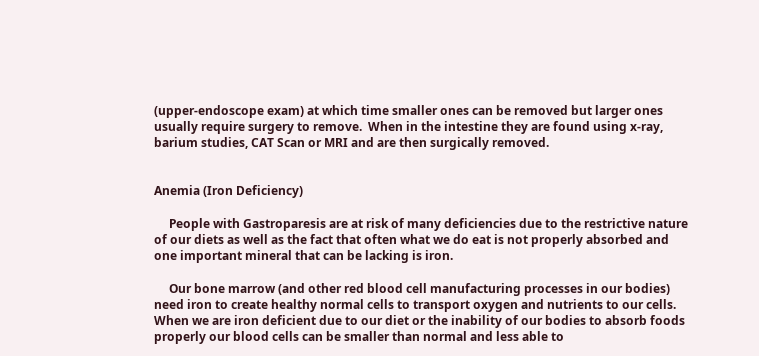(upper-endoscope exam) at which time smaller ones can be removed but larger ones usually require surgery to remove.  When in the intestine they are found using x-ray, barium studies, CAT Scan or MRI and are then surgically removed.


Anemia (Iron Deficiency)

     People with Gastroparesis are at risk of many deficiencies due to the restrictive nature of our diets as well as the fact that often what we do eat is not properly absorbed and one important mineral that can be lacking is iron.

     Our bone marrow (and other red blood cell manufacturing processes in our bodies) need iron to create healthy normal cells to transport oxygen and nutrients to our cells.  When we are iron deficient due to our diet or the inability of our bodies to absorb foods properly our blood cells can be smaller than normal and less able to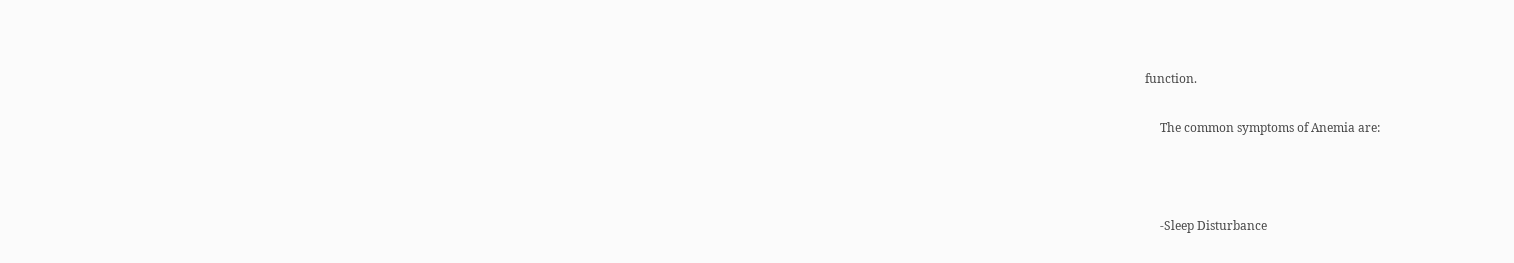function.

     The common symptoms of Anemia are:



     -Sleep Disturbance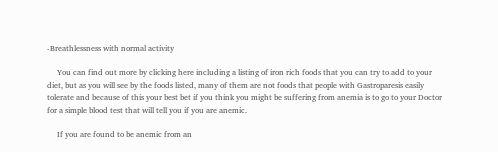-Breathlessness with normal activity

     You can find out more by clicking here including a listing of iron rich foods that you can try to add to your diet, but as you will see by the foods listed, many of them are not foods that people with Gastroparesis easily tolerate and because of this your best bet if you think you might be suffering from anemia is to go to your Doctor for a simple blood test that will tell you if you are anemic.

     If you are found to be anemic from an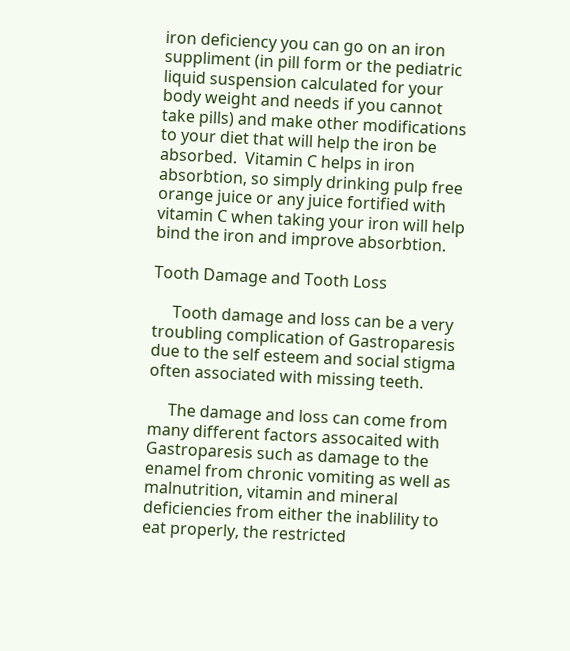iron deficiency you can go on an iron suppliment (in pill form or the pediatric liquid suspension calculated for your body weight and needs if you cannot take pills) and make other modifications to your diet that will help the iron be absorbed.  Vitamin C helps in iron absorbtion, so simply drinking pulp free orange juice or any juice fortified with vitamin C when taking your iron will help bind the iron and improve absorbtion.

Tooth Damage and Tooth Loss

     Tooth damage and loss can be a very troubling complication of Gastroparesis due to the self esteem and social stigma often associated with missing teeth.

     The damage and loss can come from many different factors assocaited with Gastroparesis such as damage to the enamel from chronic vomiting as well as malnutrition, vitamin and mineral deficiencies from either the inablility to eat properly, the restricted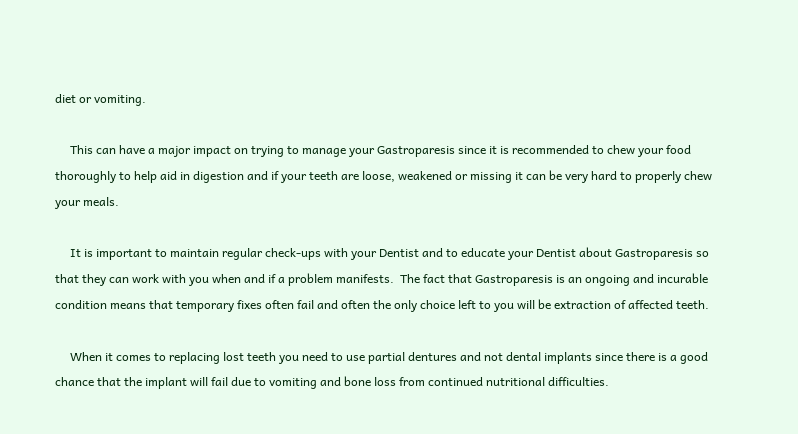diet or vomiting.

     This can have a major impact on trying to manage your Gastroparesis since it is recommended to chew your food thoroughly to help aid in digestion and if your teeth are loose, weakened or missing it can be very hard to properly chew your meals.

     It is important to maintain regular check-ups with your Dentist and to educate your Dentist about Gastroparesis so that they can work with you when and if a problem manifests.  The fact that Gastroparesis is an ongoing and incurable condition means that temporary fixes often fail and often the only choice left to you will be extraction of affected teeth.

     When it comes to replacing lost teeth you need to use partial dentures and not dental implants since there is a good chance that the implant will fail due to vomiting and bone loss from continued nutritional difficulties.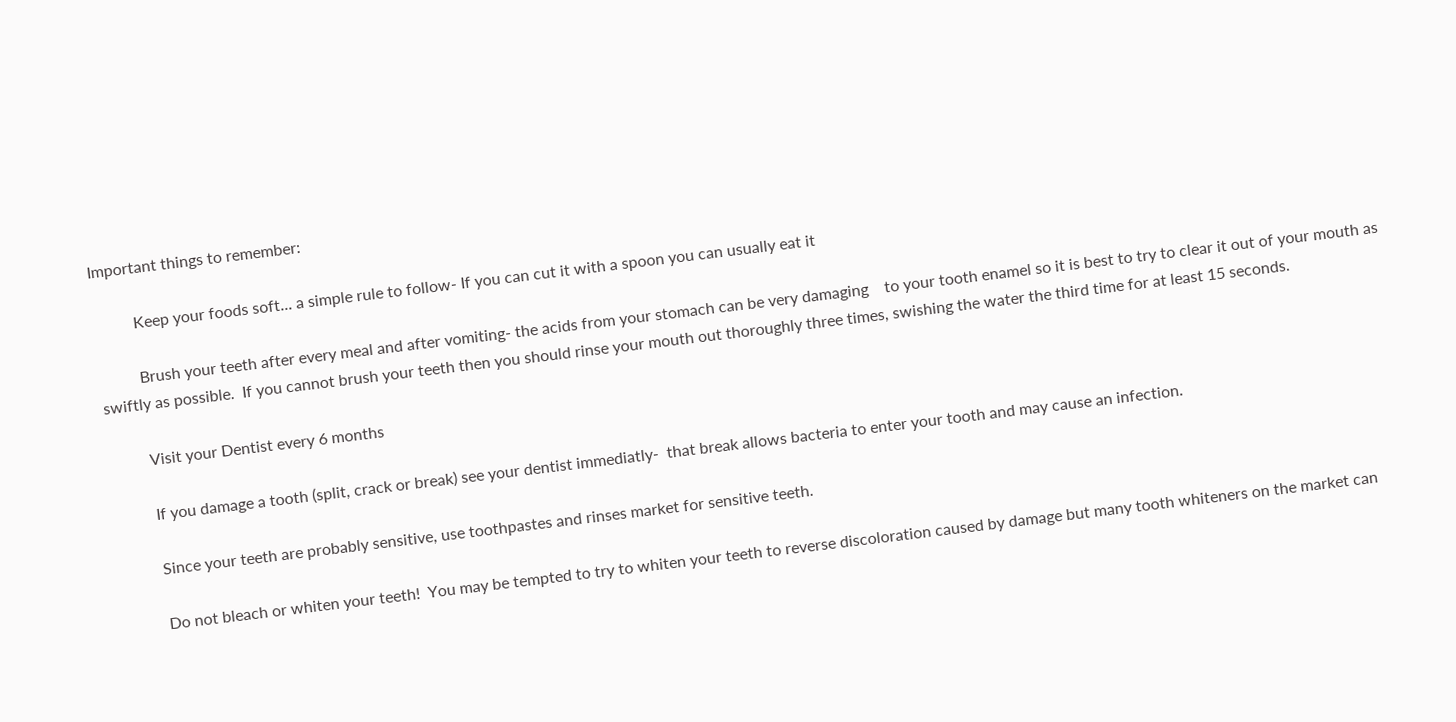Important things to remember:

          Keep your foods soft... a simple rule to follow- If you can cut it with a spoon you can usually eat it

          Brush your teeth after every meal and after vomiting- the acids from your stomach can be very damaging    to your tooth enamel so it is best to try to clear it out of your mouth as swiftly as possible.  If you cannot brush your teeth then you should rinse your mouth out thoroughly three times, swishing the water the third time for at least 15 seconds.

          Visit your Dentist every 6 months

          If you damage a tooth (split, crack or break) see your dentist immediatly-  that break allows bacteria to enter your tooth and may cause an infection.

          Since your teeth are probably sensitive, use toothpastes and rinses market for sensitive teeth.

          Do not bleach or whiten your teeth!  You may be tempted to try to whiten your teeth to reverse discoloration caused by damage but many tooth whiteners on the market can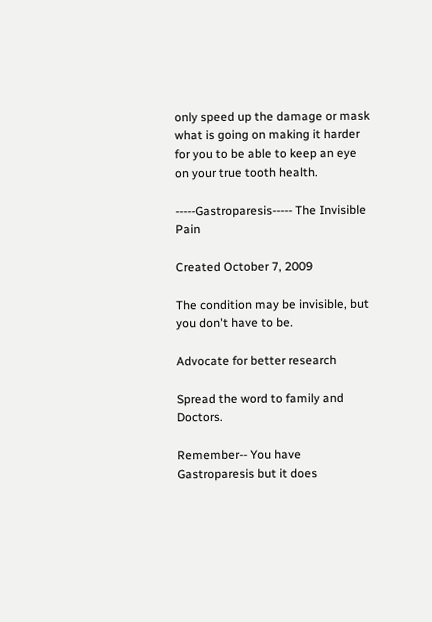only speed up the damage or mask what is going on making it harder for you to be able to keep an eye on your true tooth health.

-----Gastroparesis----- The Invisible Pain

Created October 7, 2009

The condition may be invisible, but you don't have to be.

Advocate for better research

Spread the word to family and Doctors.

Remember-- You have Gastroparesis but it does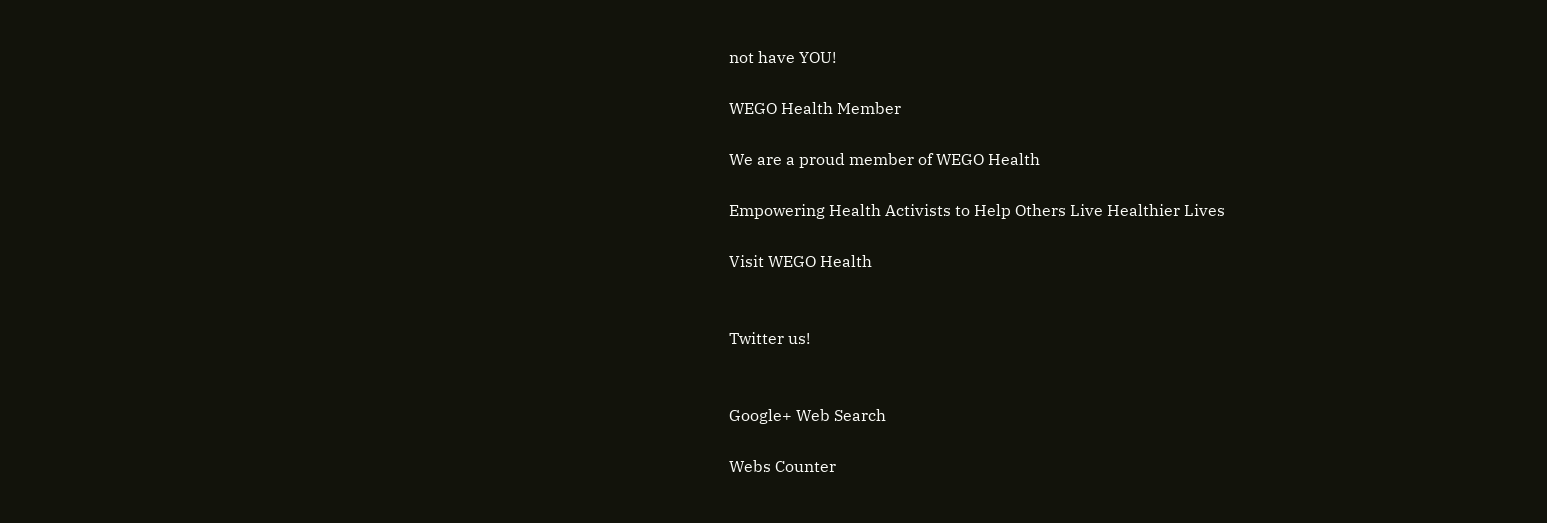not have YOU!

WEGO Health Member

We are a proud member of WEGO Health

Empowering Health Activists to Help Others Live Healthier Lives

Visit WEGO Health


Twitter us!


Google+ Web Search

Webs Counter